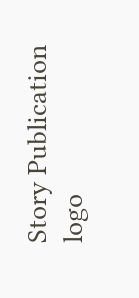Story Publication logo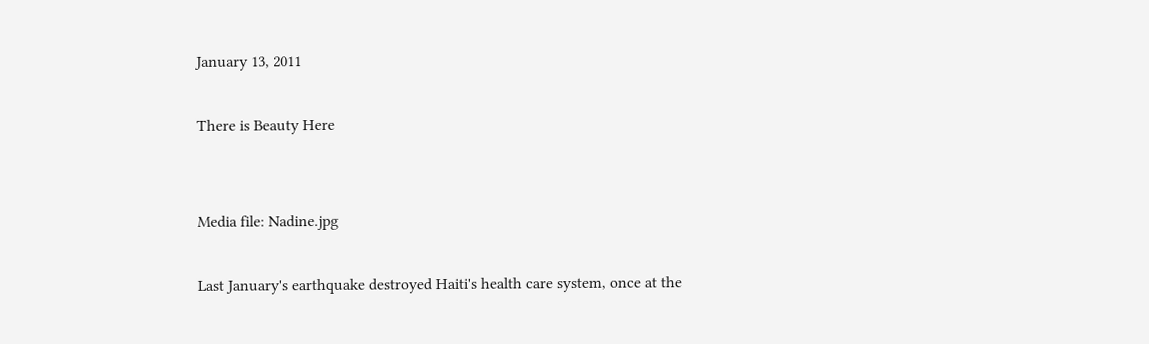January 13, 2011

There is Beauty Here


Media file: Nadine.jpg

Last January's earthquake destroyed Haiti's health care system, once at the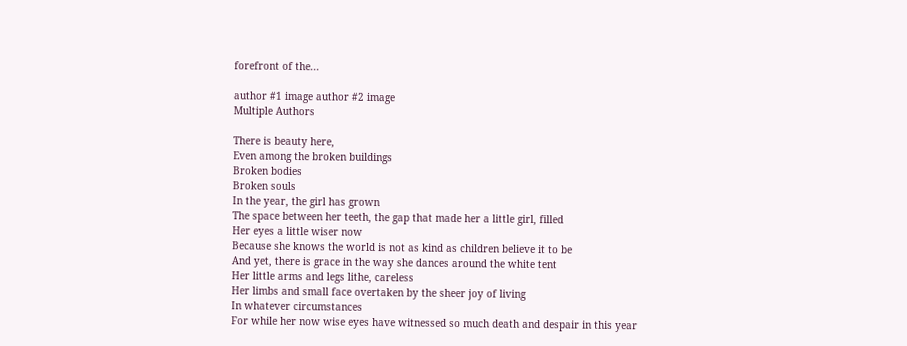forefront of the...

author #1 image author #2 image
Multiple Authors

There is beauty here,
Even among the broken buildings
Broken bodies
Broken souls
In the year, the girl has grown
The space between her teeth, the gap that made her a little girl, filled
Her eyes a little wiser now
Because she knows the world is not as kind as children believe it to be
And yet, there is grace in the way she dances around the white tent
Her little arms and legs lithe, careless
Her limbs and small face overtaken by the sheer joy of living
In whatever circumstances
For while her now wise eyes have witnessed so much death and despair in this year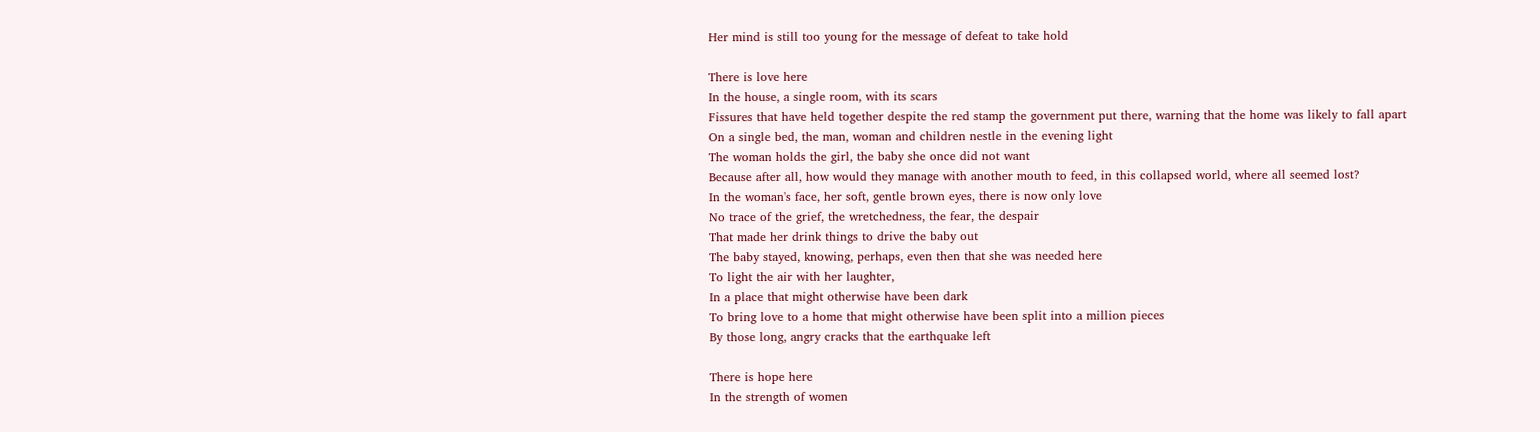Her mind is still too young for the message of defeat to take hold

There is love here
In the house, a single room, with its scars
Fissures that have held together despite the red stamp the government put there, warning that the home was likely to fall apart
On a single bed, the man, woman and children nestle in the evening light
The woman holds the girl, the baby she once did not want
Because after all, how would they manage with another mouth to feed, in this collapsed world, where all seemed lost?
In the woman's face, her soft, gentle brown eyes, there is now only love
No trace of the grief, the wretchedness, the fear, the despair
That made her drink things to drive the baby out
The baby stayed, knowing, perhaps, even then that she was needed here
To light the air with her laughter,
In a place that might otherwise have been dark
To bring love to a home that might otherwise have been split into a million pieces
By those long, angry cracks that the earthquake left

There is hope here
In the strength of women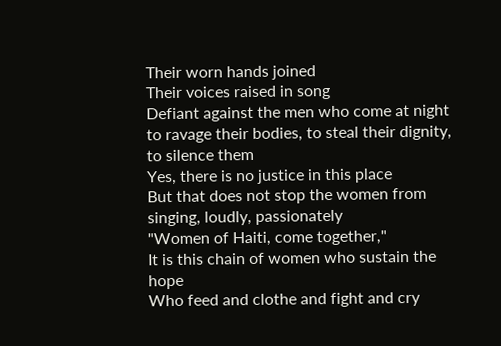Their worn hands joined
Their voices raised in song
Defiant against the men who come at night to ravage their bodies, to steal their dignity, to silence them
Yes, there is no justice in this place
But that does not stop the women from singing, loudly, passionately
"Women of Haiti, come together,"
It is this chain of women who sustain the hope
Who feed and clothe and fight and cry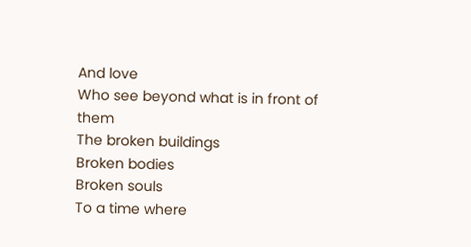And love
Who see beyond what is in front of them
The broken buildings
Broken bodies
Broken souls
To a time where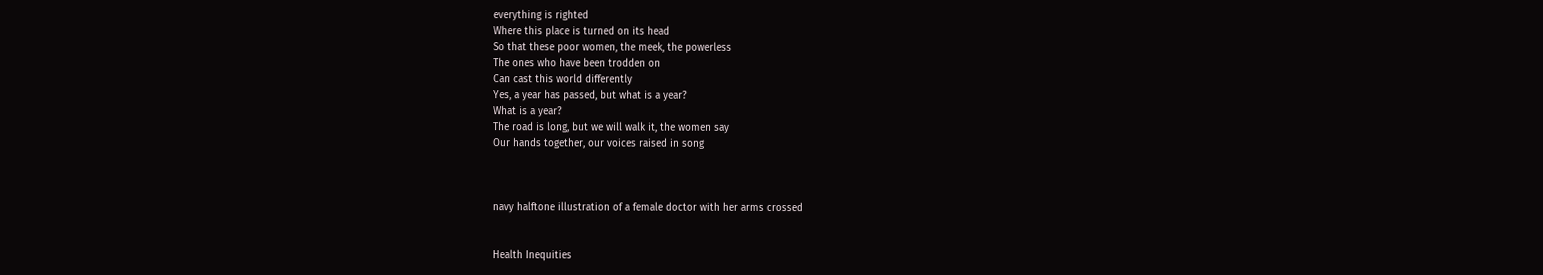everything is righted
Where this place is turned on its head
So that these poor women, the meek, the powerless
The ones who have been trodden on
Can cast this world differently
Yes, a year has passed, but what is a year?
What is a year?
The road is long, but we will walk it, the women say
Our hands together, our voices raised in song



navy halftone illustration of a female doctor with her arms crossed


Health Inequities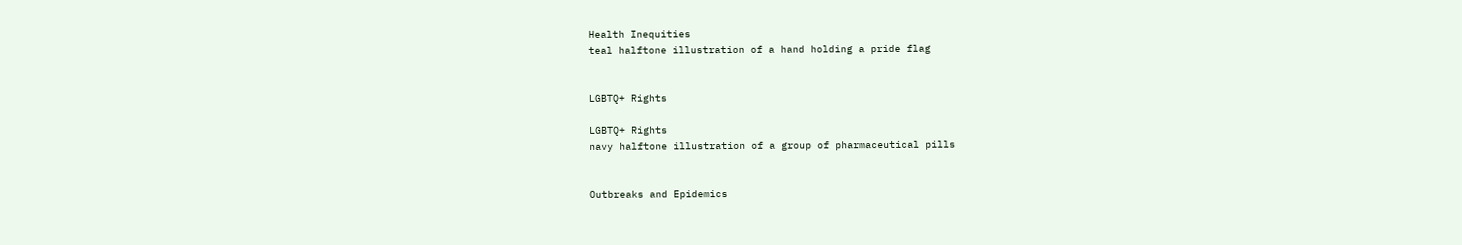Health Inequities
teal halftone illustration of a hand holding a pride flag


LGBTQ+ Rights

LGBTQ+ Rights
navy halftone illustration of a group of pharmaceutical pills


Outbreaks and Epidemics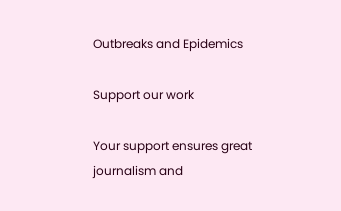Outbreaks and Epidemics

Support our work

Your support ensures great journalism and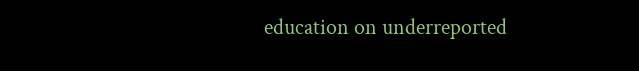education on underreported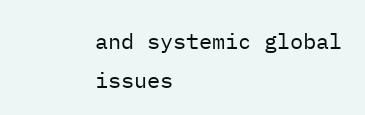and systemic global issues